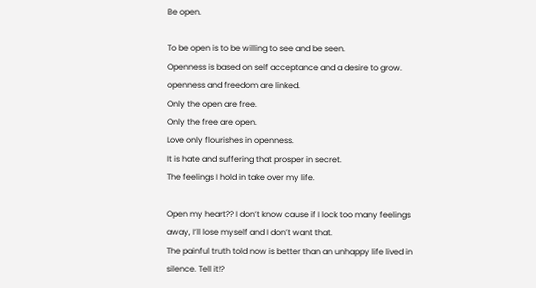Be open.

To be open is to be willing to see and be seen.
Openness is based on self acceptance and a desire to grow.
openness and freedom are linked.
Only the open are free.
Only the free are open.
Love only flourishes in openness.
It is hate and suffering that prosper in secret.
The feelings I hold in take over my life.

Open my heart?? I don’t know cause if I lock too many feelings away, I’ll lose myself and I don’t want that.
The painful truth told now is better than an unhappy life lived in silence. Tell it!?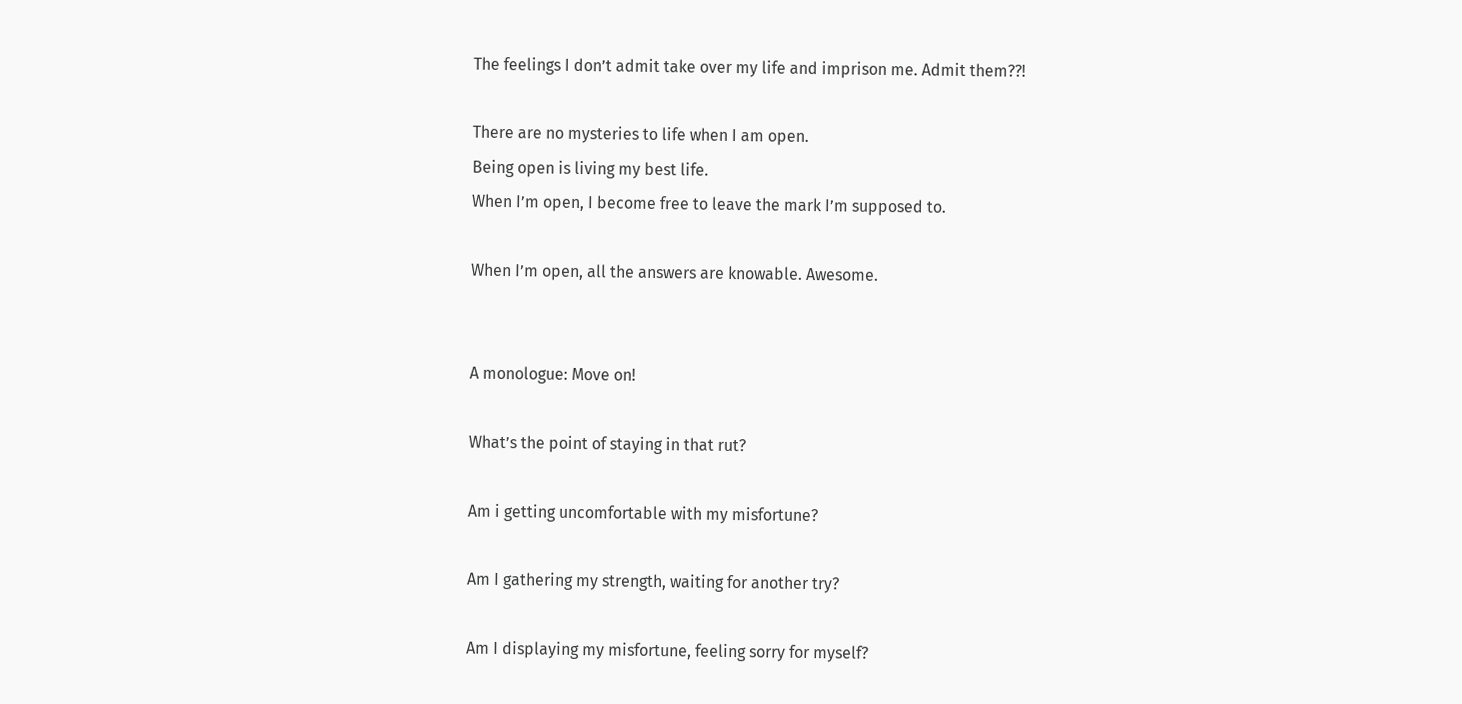The feelings I don’t admit take over my life and imprison me. Admit them??!

There are no mysteries to life when I am open.
Being open is living my best life.
When I’m open, I become free to leave the mark I’m supposed to.

When I’m open, all the answers are knowable. Awesome.


A monologue: Move on!

What’s the point of staying in that rut?

Am i getting uncomfortable with my misfortune?

Am I gathering my strength, waiting for another try?

Am I displaying my misfortune, feeling sorry for myself?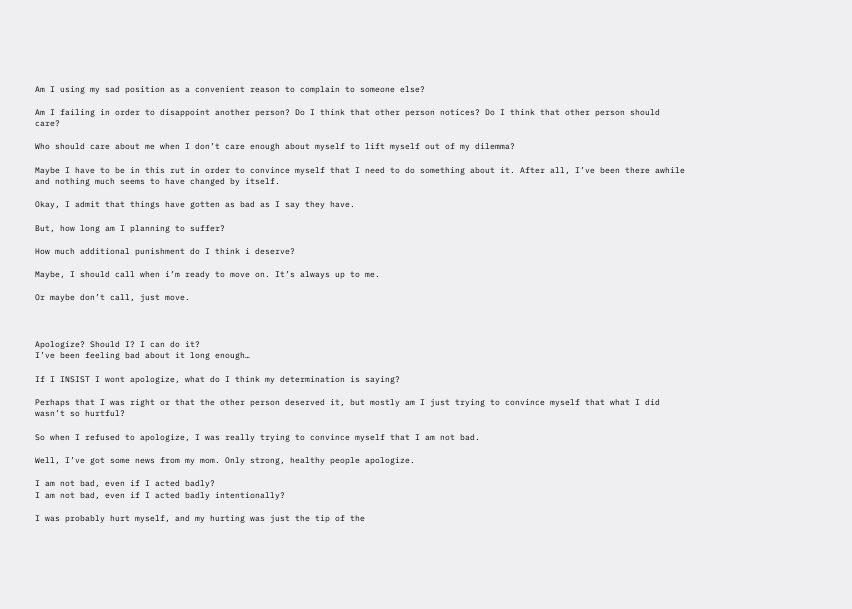Am I using my sad position as a convenient reason to complain to someone else?

Am I failing in order to disappoint another person? Do I think that other person notices? Do I think that other person should care?

Who should care about me when I don’t care enough about myself to lift myself out of my dilemma?

Maybe I have to be in this rut in order to convince myself that I need to do something about it. After all, I’ve been there awhile and nothing much seems to have changed by itself.

Okay, I admit that things have gotten as bad as I say they have.

But, how long am I planning to suffer?

How much additional punishment do I think i deserve?

Maybe, I should call when i’m ready to move on. It’s always up to me.

Or maybe don’t call, just move.



Apologize? Should I? I can do it?
I’ve been feeling bad about it long enough…

If I INSIST I wont apologize, what do I think my determination is saying?

Perhaps that I was right or that the other person deserved it, but mostly am I just trying to convince myself that what I did wasn’t so hurtful?

So when I refused to apologize, I was really trying to convince myself that I am not bad.

Well, I’ve got some news from my mom. Only strong, healthy people apologize.

I am not bad, even if I acted badly?
I am not bad, even if I acted badly intentionally?

I was probably hurt myself, and my hurting was just the tip of the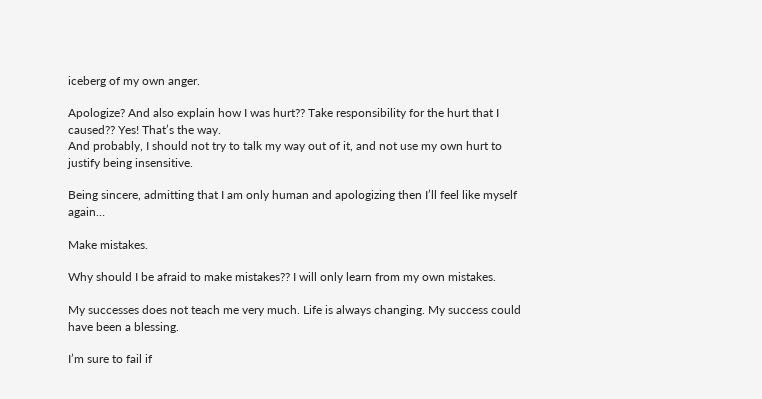iceberg of my own anger.

Apologize? And also explain how I was hurt?? Take responsibility for the hurt that I caused?? Yes! That’s the way.
And probably, I should not try to talk my way out of it, and not use my own hurt to justify being insensitive.

Being sincere, admitting that I am only human and apologizing then I’ll feel like myself again…

Make mistakes.

Why should I be afraid to make mistakes?? I will only learn from my own mistakes.

My successes does not teach me very much. Life is always changing. My success could have been a blessing.

I’m sure to fail if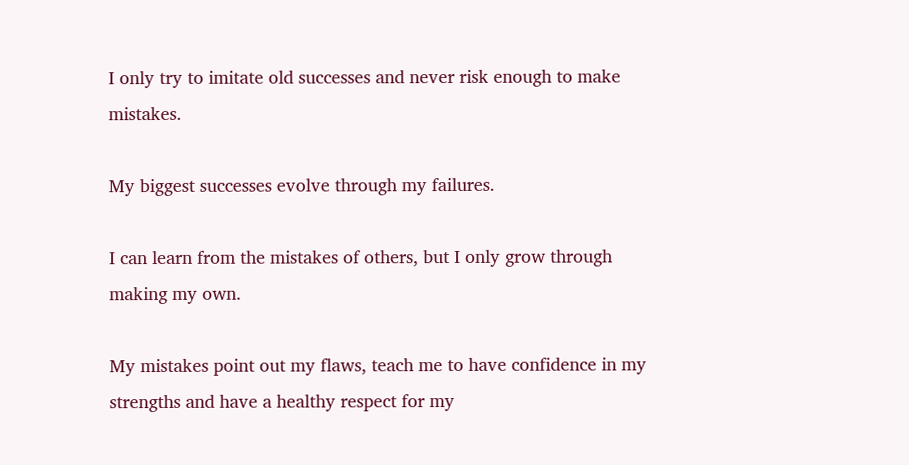I only try to imitate old successes and never risk enough to make mistakes.

My biggest successes evolve through my failures.

I can learn from the mistakes of others, but I only grow through making my own.

My mistakes point out my flaws, teach me to have confidence in my strengths and have a healthy respect for my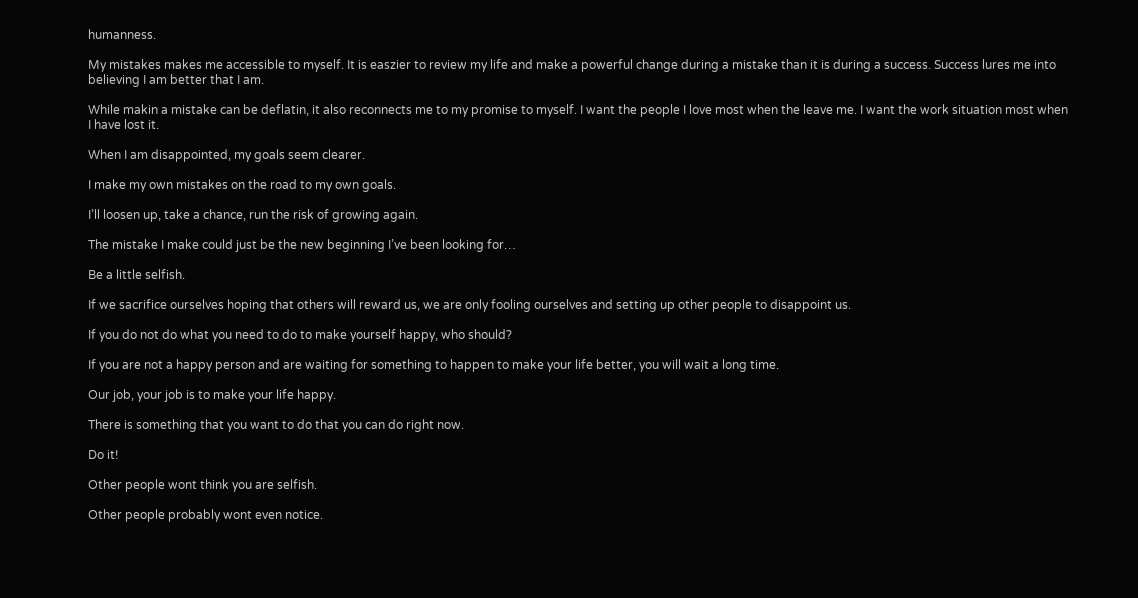humanness.

My mistakes makes me accessible to myself. It is easzier to review my life and make a powerful change during a mistake than it is during a success. Success lures me into believing I am better that I am.

While makin a mistake can be deflatin, it also reconnects me to my promise to myself. I want the people I love most when the leave me. I want the work situation most when I have lost it.

When I am disappointed, my goals seem clearer.

I make my own mistakes on the road to my own goals.

I’ll loosen up, take a chance, run the risk of growing again.

The mistake I make could just be the new beginning I’ve been looking for…

Be a little selfish.

If we sacrifice ourselves hoping that others will reward us, we are only fooling ourselves and setting up other people to disappoint us.

If you do not do what you need to do to make yourself happy, who should?

If you are not a happy person and are waiting for something to happen to make your life better, you will wait a long time.

Our job, your job is to make your life happy.

There is something that you want to do that you can do right now.

Do it!

Other people wont think you are selfish.

Other people probably wont even notice.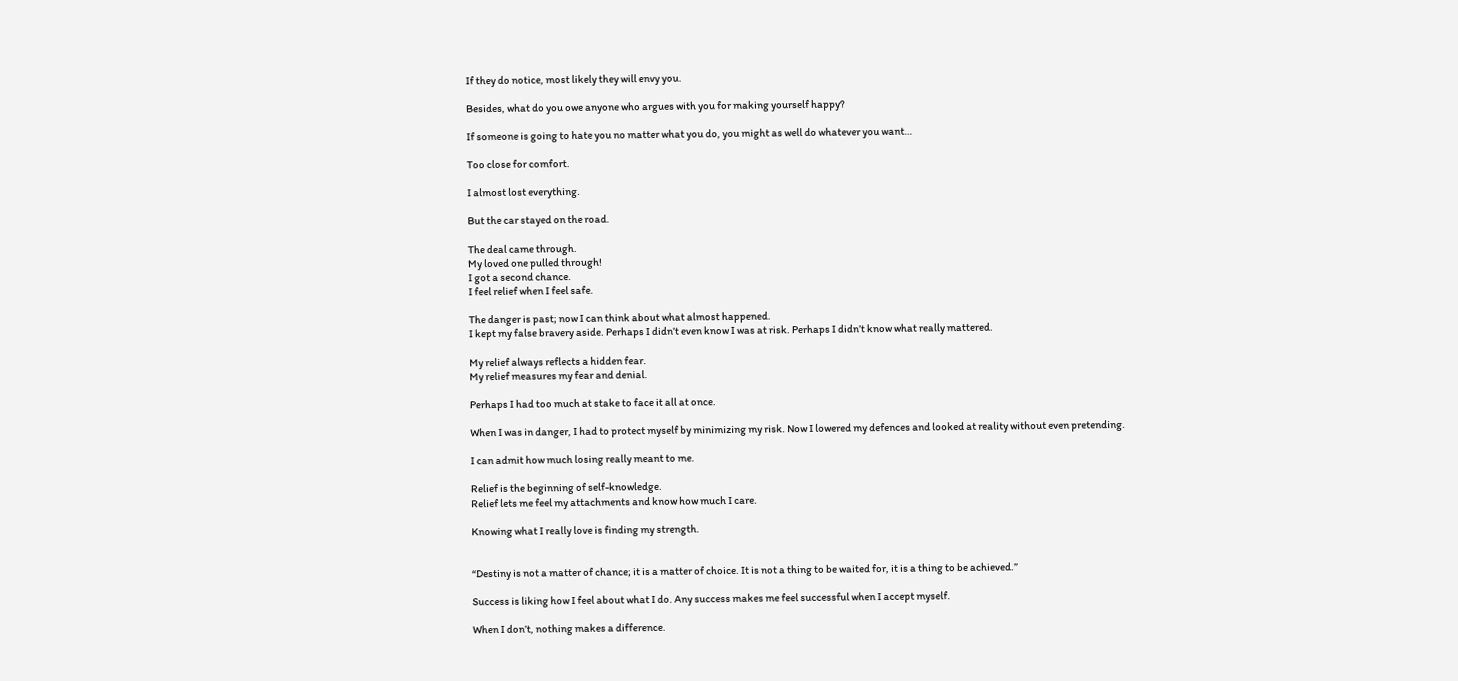If they do notice, most likely they will envy you.

Besides, what do you owe anyone who argues with you for making yourself happy?

If someone is going to hate you no matter what you do, you might as well do whatever you want…

Too close for comfort.

I almost lost everything.

But the car stayed on the road.

The deal came through.
My loved one pulled through!
I got a second chance.
I feel relief when I feel safe.

The danger is past; now I can think about what almost happened.
I kept my false bravery aside. Perhaps I didn’t even know I was at risk. Perhaps I didn’t know what really mattered.

My relief always reflects a hidden fear.
My relief measures my fear and denial.

Perhaps I had too much at stake to face it all at once.

When I was in danger, I had to protect myself by minimizing my risk. Now I lowered my defences and looked at reality without even pretending.

I can admit how much losing really meant to me.

Relief is the beginning of self-knowledge.
Relief lets me feel my attachments and know how much I care.

Knowing what I really love is finding my strength.


“Destiny is not a matter of chance; it is a matter of choice. It is not a thing to be waited for, it is a thing to be achieved.”

Success is liking how I feel about what I do. Any success makes me feel successful when I accept myself.

When I don’t, nothing makes a difference.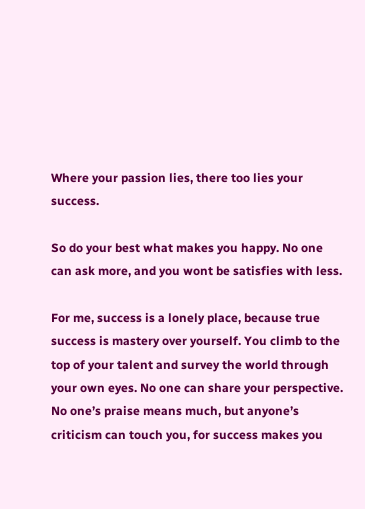Where your passion lies, there too lies your success.

So do your best what makes you happy. No one can ask more, and you wont be satisfies with less.

For me, success is a lonely place, because true success is mastery over yourself. You climb to the top of your talent and survey the world through your own eyes. No one can share your perspective. No one’s praise means much, but anyone’s criticism can touch you, for success makes you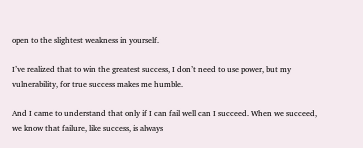open to the slightest weakness in yourself.

I’ve realized that to win the greatest success, I don’t need to use power, but my vulnerability, for true success makes me humble.

And I came to understand that only if I can fail well can I succeed. When we succeed, we know that failure, like success, is always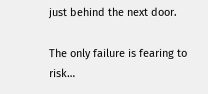just behind the next door.

The only failure is fearing to risk…